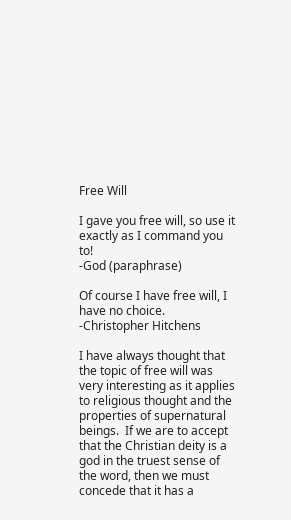Free Will

I gave you free will, so use it exactly as I command you to!
-God (paraphrase)

Of course I have free will, I have no choice.
-Christopher Hitchens

I have always thought that the topic of free will was very interesting as it applies to religious thought and the properties of supernatural beings.  If we are to accept that the Christian deity is a god in the truest sense of the word, then we must concede that it has a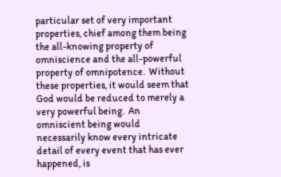particular set of very important properties, chief among them being the all-knowing property of omniscience and the all-powerful property of omnipotence.  Without these properties, it would seem that God would be reduced to merely a very powerful being.  An omniscient being would necessarily know every intricate detail of every event that has ever happened, is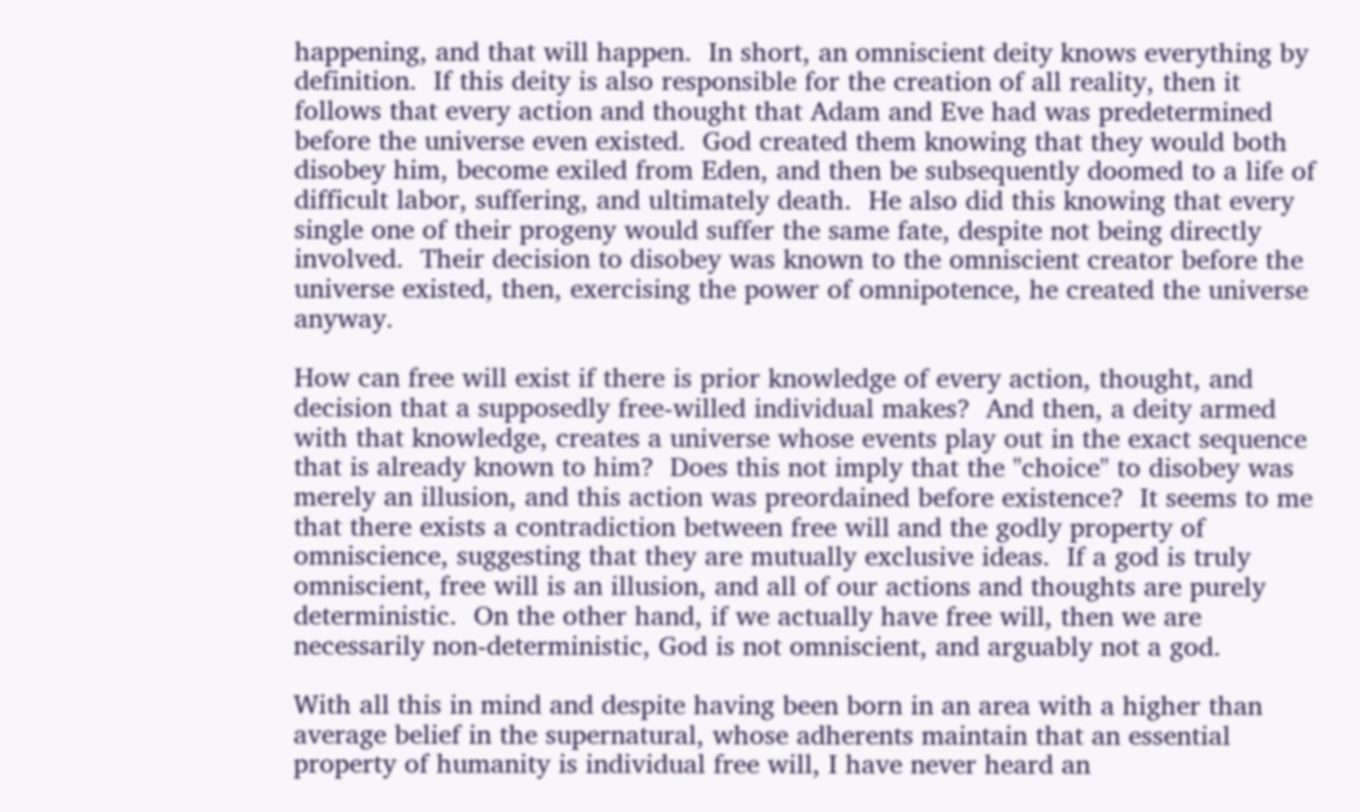happening, and that will happen.  In short, an omniscient deity knows everything by definition.  If this deity is also responsible for the creation of all reality, then it follows that every action and thought that Adam and Eve had was predetermined before the universe even existed.  God created them knowing that they would both disobey him, become exiled from Eden, and then be subsequently doomed to a life of difficult labor, suffering, and ultimately death.  He also did this knowing that every single one of their progeny would suffer the same fate, despite not being directly involved.  Their decision to disobey was known to the omniscient creator before the universe existed, then, exercising the power of omnipotence, he created the universe anyway.

How can free will exist if there is prior knowledge of every action, thought, and decision that a supposedly free-willed individual makes?  And then, a deity armed with that knowledge, creates a universe whose events play out in the exact sequence that is already known to him?  Does this not imply that the "choice" to disobey was merely an illusion, and this action was preordained before existence?  It seems to me that there exists a contradiction between free will and the godly property of omniscience, suggesting that they are mutually exclusive ideas.  If a god is truly omniscient, free will is an illusion, and all of our actions and thoughts are purely deterministic.  On the other hand, if we actually have free will, then we are necessarily non-deterministic, God is not omniscient, and arguably not a god.

With all this in mind and despite having been born in an area with a higher than average belief in the supernatural, whose adherents maintain that an essential property of humanity is individual free will, I have never heard an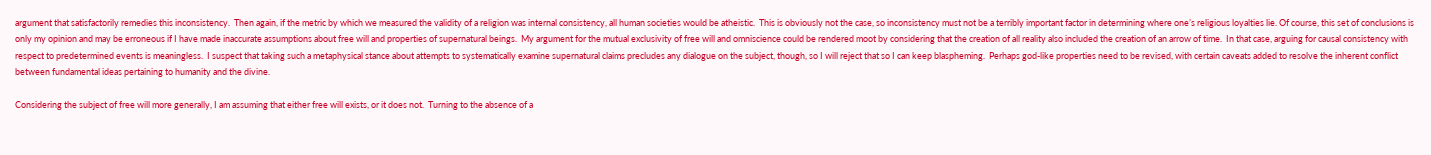argument that satisfactorily remedies this inconsistency.  Then again, if the metric by which we measured the validity of a religion was internal consistency, all human societies would be atheistic.  This is obviously not the case, so inconsistency must not be a terribly important factor in determining where one’s religious loyalties lie. Of course, this set of conclusions is only my opinion and may be erroneous if I have made inaccurate assumptions about free will and properties of supernatural beings.  My argument for the mutual exclusivity of free will and omniscience could be rendered moot by considering that the creation of all reality also included the creation of an arrow of time.  In that case, arguing for causal consistency with respect to predetermined events is meaningless.  I suspect that taking such a metaphysical stance about attempts to systematically examine supernatural claims precludes any dialogue on the subject, though, so I will reject that so I can keep blaspheming.  Perhaps god-like properties need to be revised, with certain caveats added to resolve the inherent conflict between fundamental ideas pertaining to humanity and the divine.

Considering the subject of free will more generally, I am assuming that either free will exists, or it does not.  Turning to the absence of a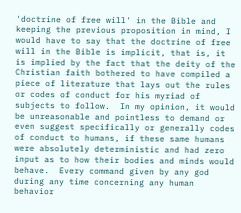'doctrine of free will' in the Bible and keeping the previous proposition in mind, I would have to say that the doctrine of free will in the Bible is implicit, that is, it is implied by the fact that the deity of the Christian faith bothered to have compiled a piece of literature that lays out the rules or codes of conduct for his myriad of subjects to follow.  In my opinion, it would be unreasonable and pointless to demand or even suggest specifically or generally codes of conduct to humans, if these same humans were absolutely deterministic and had zero input as to how their bodies and minds would behave.  Every command given by any god during any time concerning any human behavior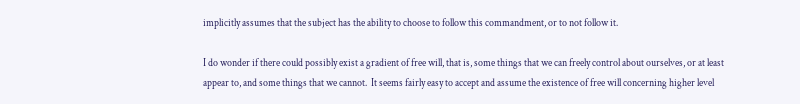implicitly assumes that the subject has the ability to choose to follow this commandment, or to not follow it.

I do wonder if there could possibly exist a gradient of free will, that is, some things that we can freely control about ourselves, or at least appear to, and some things that we cannot.  It seems fairly easy to accept and assume the existence of free will concerning higher level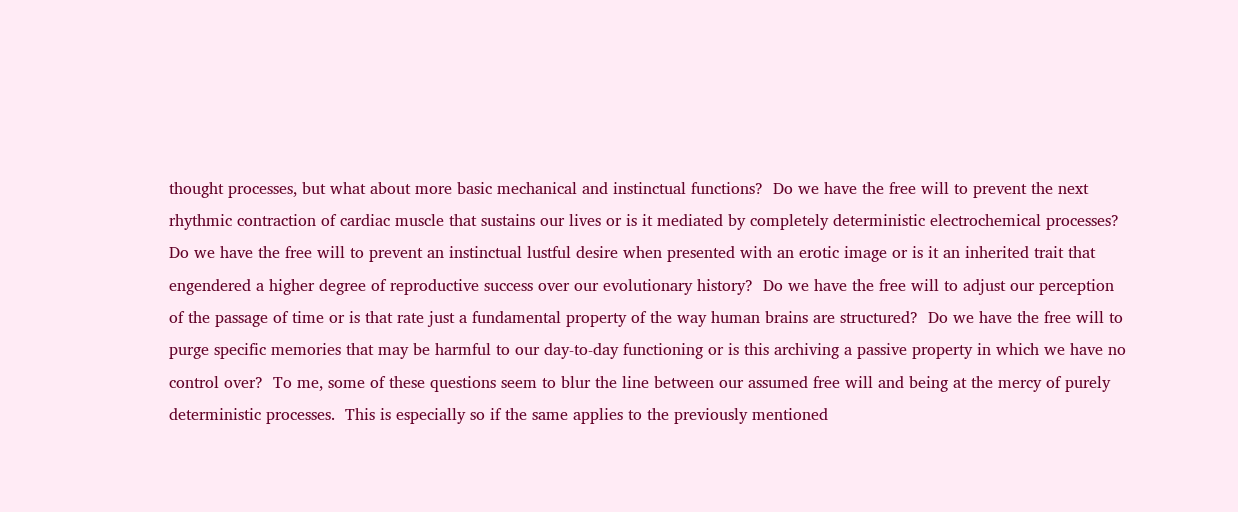thought processes, but what about more basic mechanical and instinctual functions?  Do we have the free will to prevent the next rhythmic contraction of cardiac muscle that sustains our lives or is it mediated by completely deterministic electrochemical processes?  Do we have the free will to prevent an instinctual lustful desire when presented with an erotic image or is it an inherited trait that engendered a higher degree of reproductive success over our evolutionary history?  Do we have the free will to adjust our perception of the passage of time or is that rate just a fundamental property of the way human brains are structured?  Do we have the free will to purge specific memories that may be harmful to our day-to-day functioning or is this archiving a passive property in which we have no control over?  To me, some of these questions seem to blur the line between our assumed free will and being at the mercy of purely deterministic processes.  This is especially so if the same applies to the previously mentioned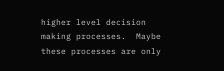higher level decision making processes.  Maybe these processes are only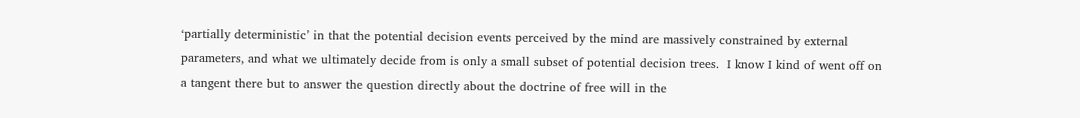‘partially deterministic’ in that the potential decision events perceived by the mind are massively constrained by external parameters, and what we ultimately decide from is only a small subset of potential decision trees.  I know I kind of went off on a tangent there but to answer the question directly about the doctrine of free will in the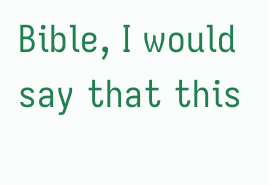Bible, I would say that this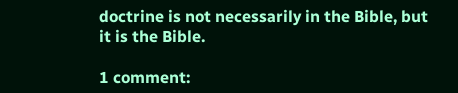doctrine is not necessarily in the Bible, but it is the Bible.

1 comment: